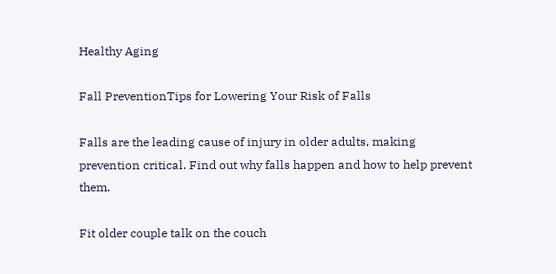Healthy Aging

Fall PreventionTips for Lowering Your Risk of Falls

Falls are the leading cause of injury in older adults, making prevention critical. Find out why falls happen and how to help prevent them.

Fit older couple talk on the couch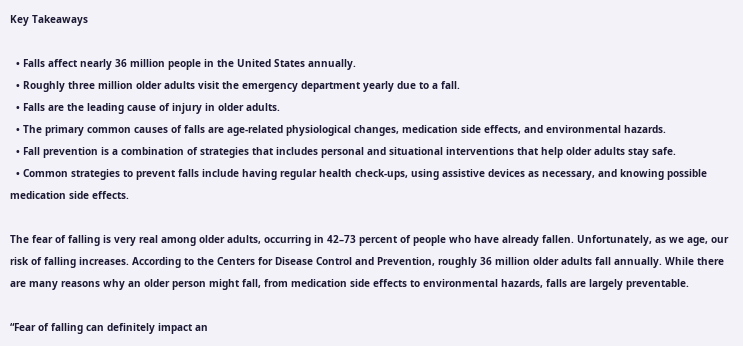Key Takeaways

  • Falls affect nearly 36 million people in the United States annually.
  • Roughly three million older adults visit the emergency department yearly due to a fall.
  • Falls are the leading cause of injury in older adults.
  • The primary common causes of falls are age-related physiological changes, medication side effects, and environmental hazards.
  • Fall prevention is a combination of strategies that includes personal and situational interventions that help older adults stay safe.
  • Common strategies to prevent falls include having regular health check-ups, using assistive devices as necessary, and knowing possible medication side effects.

The fear of falling is very real among older adults, occurring in 42–73 percent of people who have already fallen. Unfortunately, as we age, our risk of falling increases. According to the Centers for Disease Control and Prevention, roughly 36 million older adults fall annually. While there are many reasons why an older person might fall, from medication side effects to environmental hazards, falls are largely preventable.

“Fear of falling can definitely impact an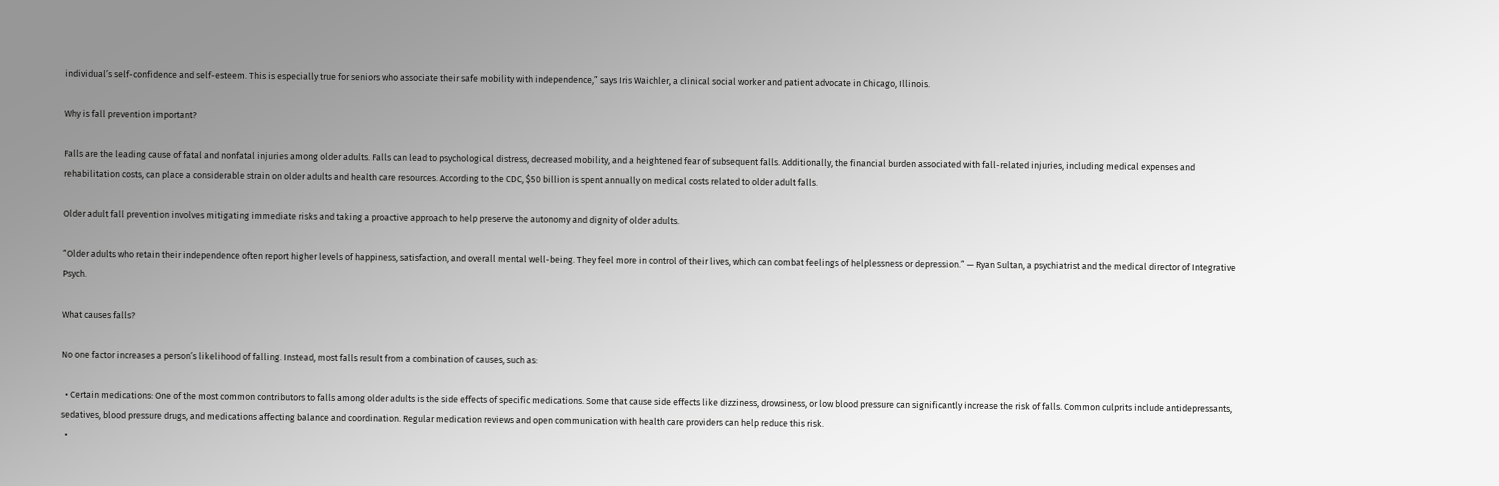individual’s self-confidence and self-esteem. This is especially true for seniors who associate their safe mobility with independence,” says Iris Waichler, a clinical social worker and patient advocate in Chicago, Illinois.

Why is fall prevention important?

Falls are the leading cause of fatal and nonfatal injuries among older adults. Falls can lead to psychological distress, decreased mobility, and a heightened fear of subsequent falls. Additionally, the financial burden associated with fall-related injuries, including medical expenses and rehabilitation costs, can place a considerable strain on older adults and health care resources. According to the CDC, $50 billion is spent annually on medical costs related to older adult falls.

Older adult fall prevention involves mitigating immediate risks and taking a proactive approach to help preserve the autonomy and dignity of older adults.

“Older adults who retain their independence often report higher levels of happiness, satisfaction, and overall mental well-being. They feel more in control of their lives, which can combat feelings of helplessness or depression.” — Ryan Sultan, a psychiatrist and the medical director of Integrative Psych.

What causes falls?

No one factor increases a person’s likelihood of falling. Instead, most falls result from a combination of causes, such as:

  • Certain medications: One of the most common contributors to falls among older adults is the side effects of specific medications. Some that cause side effects like dizziness, drowsiness, or low blood pressure can significantly increase the risk of falls. Common culprits include antidepressants, sedatives, blood pressure drugs, and medications affecting balance and coordination. Regular medication reviews and open communication with health care providers can help reduce this risk.
  •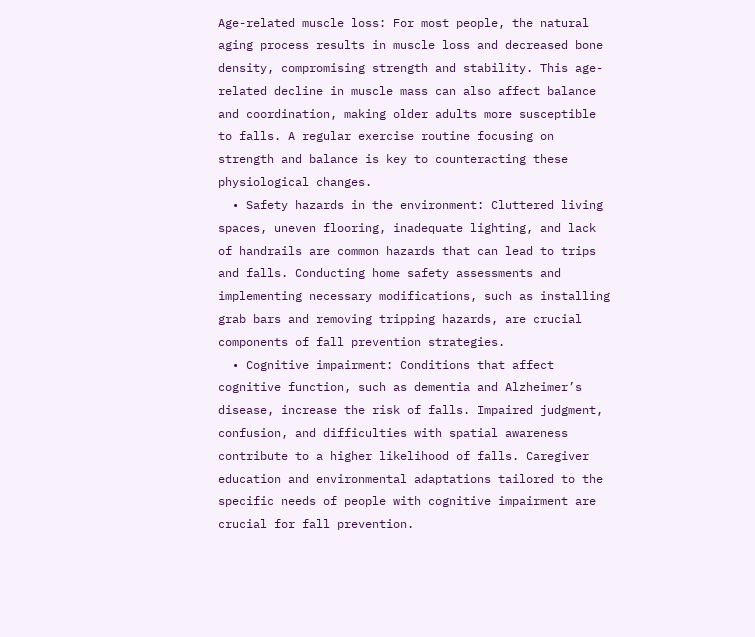Age-related muscle loss: For most people, the natural aging process results in muscle loss and decreased bone density, compromising strength and stability. This age-related decline in muscle mass can also affect balance and coordination, making older adults more susceptible to falls. A regular exercise routine focusing on strength and balance is key to counteracting these physiological changes.
  • Safety hazards in the environment: Cluttered living spaces, uneven flooring, inadequate lighting, and lack of handrails are common hazards that can lead to trips and falls. Conducting home safety assessments and implementing necessary modifications, such as installing grab bars and removing tripping hazards, are crucial components of fall prevention strategies.
  • Cognitive impairment: Conditions that affect cognitive function, such as dementia and Alzheimer’s disease, increase the risk of falls. Impaired judgment, confusion, and difficulties with spatial awareness contribute to a higher likelihood of falls. Caregiver education and environmental adaptations tailored to the specific needs of people with cognitive impairment are crucial for fall prevention.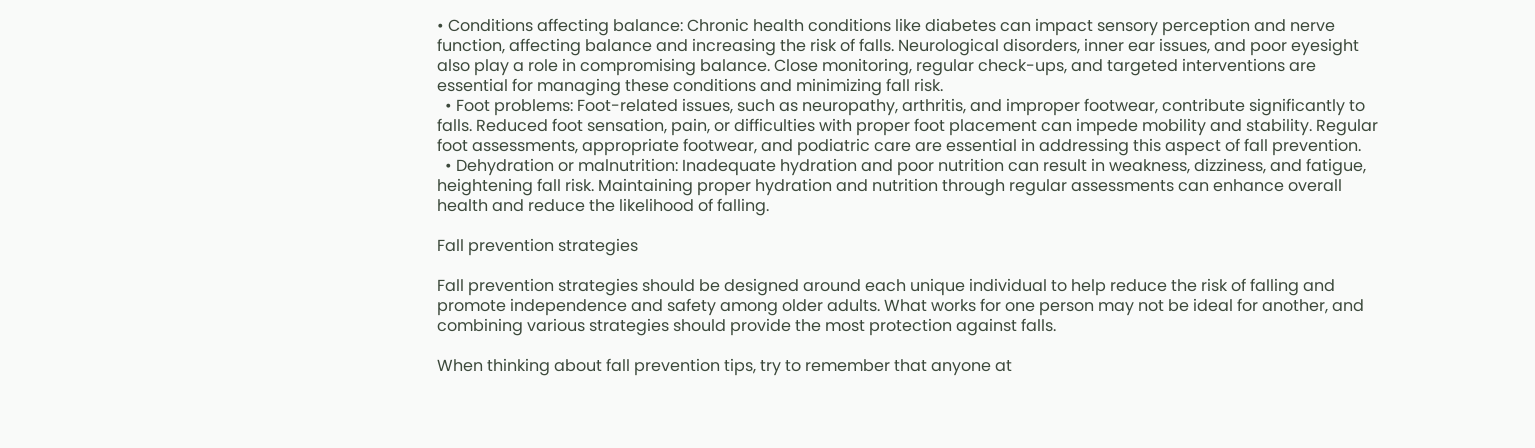• Conditions affecting balance: Chronic health conditions like diabetes can impact sensory perception and nerve function, affecting balance and increasing the risk of falls. Neurological disorders, inner ear issues, and poor eyesight also play a role in compromising balance. Close monitoring, regular check-ups, and targeted interventions are essential for managing these conditions and minimizing fall risk.
  • Foot problems: Foot-related issues, such as neuropathy, arthritis, and improper footwear, contribute significantly to falls. Reduced foot sensation, pain, or difficulties with proper foot placement can impede mobility and stability. Regular foot assessments, appropriate footwear, and podiatric care are essential in addressing this aspect of fall prevention.
  • Dehydration or malnutrition: Inadequate hydration and poor nutrition can result in weakness, dizziness, and fatigue, heightening fall risk. Maintaining proper hydration and nutrition through regular assessments can enhance overall health and reduce the likelihood of falling.

Fall prevention strategies

Fall prevention strategies should be designed around each unique individual to help reduce the risk of falling and promote independence and safety among older adults. What works for one person may not be ideal for another, and combining various strategies should provide the most protection against falls.

When thinking about fall prevention tips, try to remember that anyone at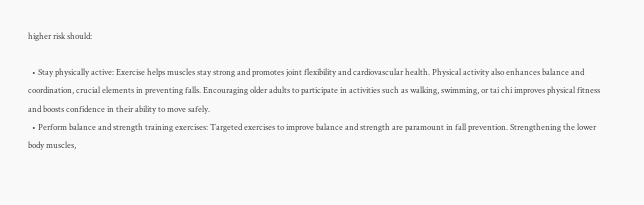higher risk should:

  • Stay physically active: Exercise helps muscles stay strong and promotes joint flexibility and cardiovascular health. Physical activity also enhances balance and coordination, crucial elements in preventing falls. Encouraging older adults to participate in activities such as walking, swimming, or tai chi improves physical fitness and boosts confidence in their ability to move safely.
  • Perform balance and strength training exercises: Targeted exercises to improve balance and strength are paramount in fall prevention. Strengthening the lower body muscles,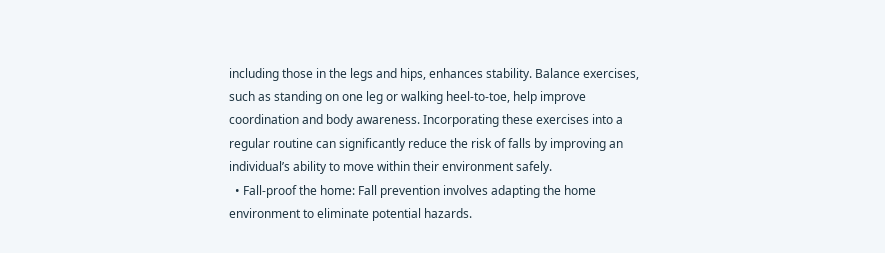including those in the legs and hips, enhances stability. Balance exercises, such as standing on one leg or walking heel-to-toe, help improve coordination and body awareness. Incorporating these exercises into a regular routine can significantly reduce the risk of falls by improving an individual’s ability to move within their environment safely.
  • Fall-proof the home: Fall prevention involves adapting the home environment to eliminate potential hazards.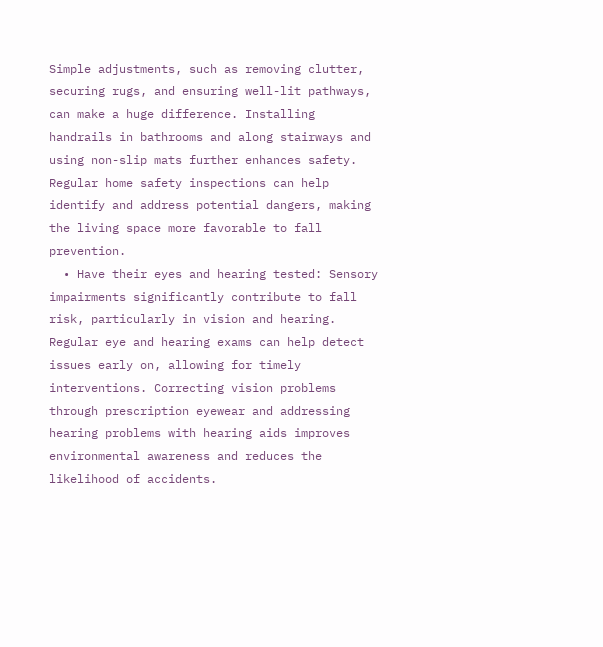Simple adjustments, such as removing clutter, securing rugs, and ensuring well-lit pathways, can make a huge difference. Installing handrails in bathrooms and along stairways and using non-slip mats further enhances safety. Regular home safety inspections can help identify and address potential dangers, making the living space more favorable to fall prevention.
  • Have their eyes and hearing tested: Sensory impairments significantly contribute to fall risk, particularly in vision and hearing. Regular eye and hearing exams can help detect issues early on, allowing for timely interventions. Correcting vision problems through prescription eyewear and addressing hearing problems with hearing aids improves environmental awareness and reduces the likelihood of accidents.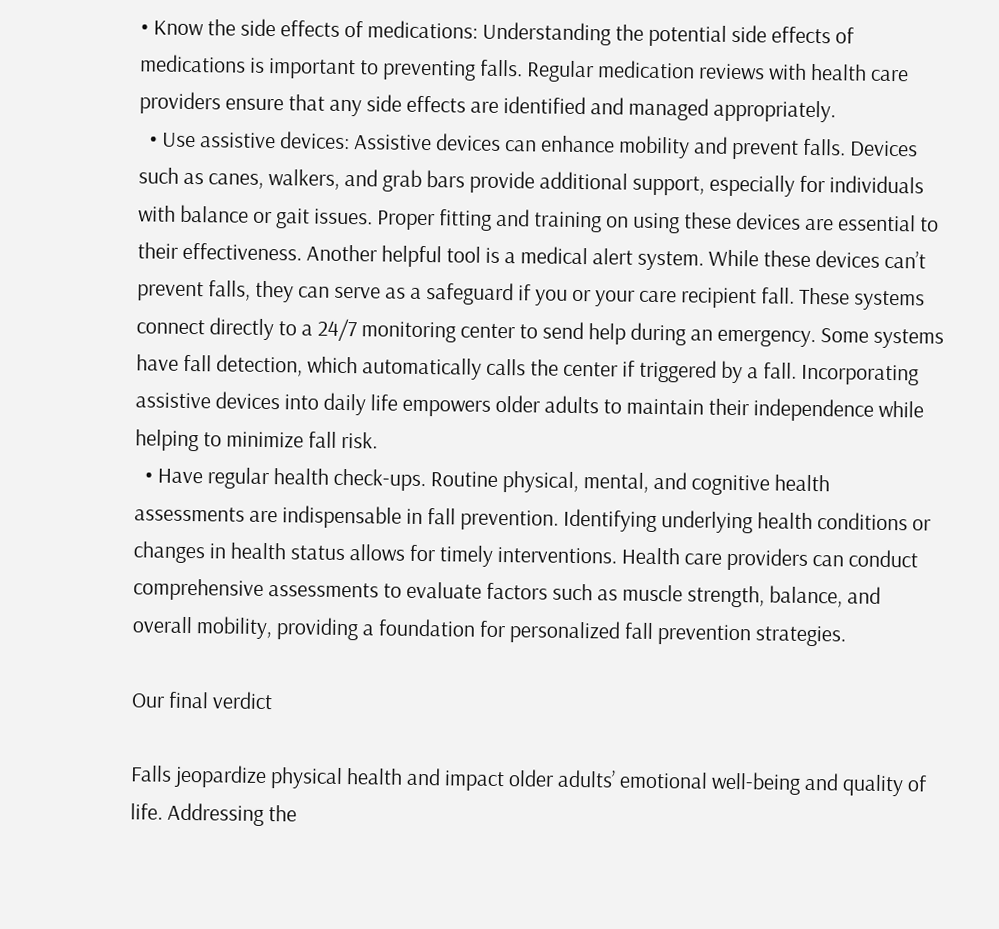• Know the side effects of medications: Understanding the potential side effects of medications is important to preventing falls. Regular medication reviews with health care providers ensure that any side effects are identified and managed appropriately.
  • Use assistive devices: Assistive devices can enhance mobility and prevent falls. Devices such as canes, walkers, and grab bars provide additional support, especially for individuals with balance or gait issues. Proper fitting and training on using these devices are essential to their effectiveness. Another helpful tool is a medical alert system. While these devices can’t prevent falls, they can serve as a safeguard if you or your care recipient fall. These systems connect directly to a 24/7 monitoring center to send help during an emergency. Some systems have fall detection, which automatically calls the center if triggered by a fall. Incorporating assistive devices into daily life empowers older adults to maintain their independence while helping to minimize fall risk.
  • Have regular health check-ups. Routine physical, mental, and cognitive health assessments are indispensable in fall prevention. Identifying underlying health conditions or changes in health status allows for timely interventions. Health care providers can conduct comprehensive assessments to evaluate factors such as muscle strength, balance, and overall mobility, providing a foundation for personalized fall prevention strategies.

Our final verdict

Falls jeopardize physical health and impact older adults’ emotional well-being and quality of life. Addressing the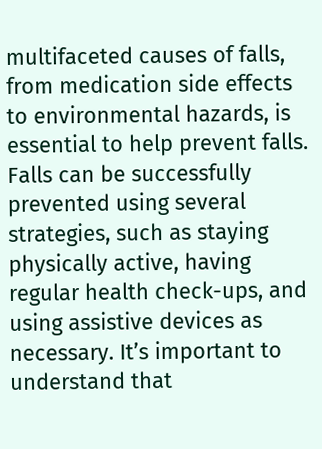multifaceted causes of falls, from medication side effects to environmental hazards, is essential to help prevent falls. Falls can be successfully prevented using several strategies, such as staying physically active, having regular health check-ups, and using assistive devices as necessary. It’s important to understand that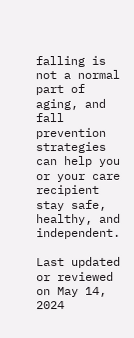falling is not a normal part of aging, and fall prevention strategies can help you or your care recipient stay safe, healthy, and independent.

Last updated or reviewed on May 14, 2024